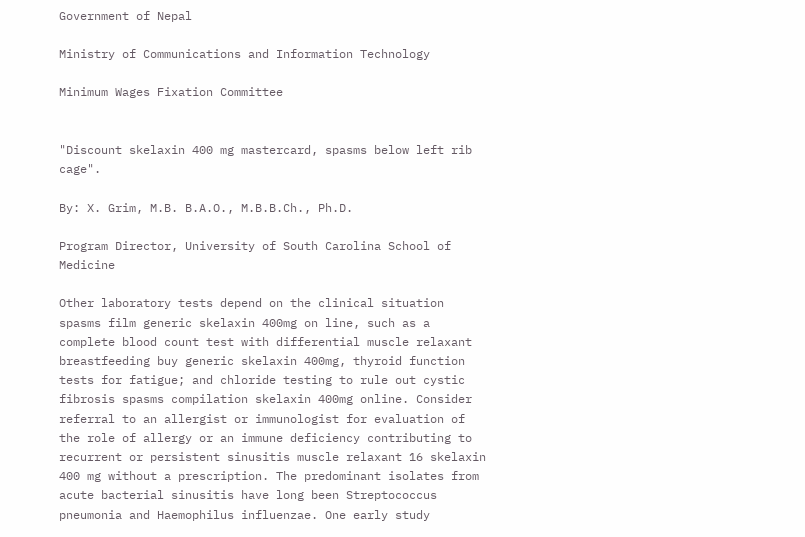Government of Nepal

Ministry of Communications and Information Technology

Minimum Wages Fixation Committee


"Discount skelaxin 400 mg mastercard, spasms below left rib cage".

By: X. Grim, M.B. B.A.O., M.B.B.Ch., Ph.D.

Program Director, University of South Carolina School of Medicine

Other laboratory tests depend on the clinical situation spasms film generic skelaxin 400mg on line, such as a complete blood count test with differential muscle relaxant breastfeeding buy generic skelaxin 400mg, thyroid function tests for fatigue; and chloride testing to rule out cystic fibrosis spasms compilation skelaxin 400mg online. Consider referral to an allergist or immunologist for evaluation of the role of allergy or an immune deficiency contributing to recurrent or persistent sinusitis muscle relaxant 16 skelaxin 400 mg without a prescription. The predominant isolates from acute bacterial sinusitis have long been Streptococcus pneumonia and Haemophilus influenzae. One early study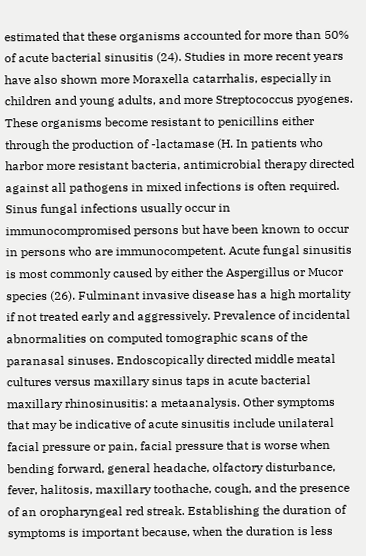estimated that these organisms accounted for more than 50% of acute bacterial sinusitis (24). Studies in more recent years have also shown more Moraxella catarrhalis, especially in children and young adults, and more Streptococcus pyogenes. These organisms become resistant to penicillins either through the production of -lactamase (H. In patients who harbor more resistant bacteria, antimicrobial therapy directed against all pathogens in mixed infections is often required. Sinus fungal infections usually occur in immunocompromised persons but have been known to occur in persons who are immunocompetent. Acute fungal sinusitis is most commonly caused by either the Aspergillus or Mucor species (26). Fulminant invasive disease has a high mortality if not treated early and aggressively. Prevalence of incidental abnormalities on computed tomographic scans of the paranasal sinuses. Endoscopically directed middle meatal cultures versus maxillary sinus taps in acute bacterial maxillary rhinosinusitis: a metaanalysis. Other symptoms that may be indicative of acute sinusitis include unilateral facial pressure or pain, facial pressure that is worse when bending forward, general headache, olfactory disturbance, fever, halitosis, maxillary toothache, cough, and the presence of an oropharyngeal red streak. Establishing the duration of symptoms is important because, when the duration is less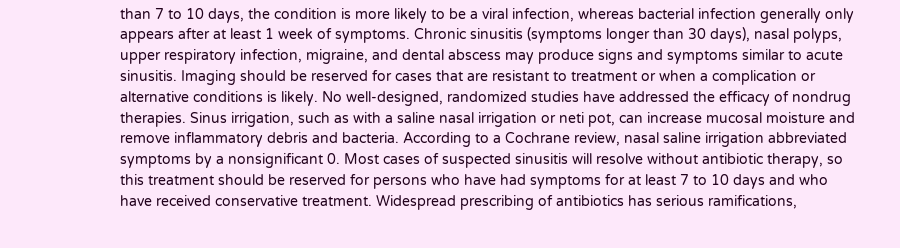than 7 to 10 days, the condition is more likely to be a viral infection, whereas bacterial infection generally only appears after at least 1 week of symptoms. Chronic sinusitis (symptoms longer than 30 days), nasal polyps, upper respiratory infection, migraine, and dental abscess may produce signs and symptoms similar to acute sinusitis. Imaging should be reserved for cases that are resistant to treatment or when a complication or alternative conditions is likely. No well-designed, randomized studies have addressed the efficacy of nondrug therapies. Sinus irrigation, such as with a saline nasal irrigation or neti pot, can increase mucosal moisture and remove inflammatory debris and bacteria. According to a Cochrane review, nasal saline irrigation abbreviated symptoms by a nonsignificant 0. Most cases of suspected sinusitis will resolve without antibiotic therapy, so this treatment should be reserved for persons who have had symptoms for at least 7 to 10 days and who have received conservative treatment. Widespread prescribing of antibiotics has serious ramifications,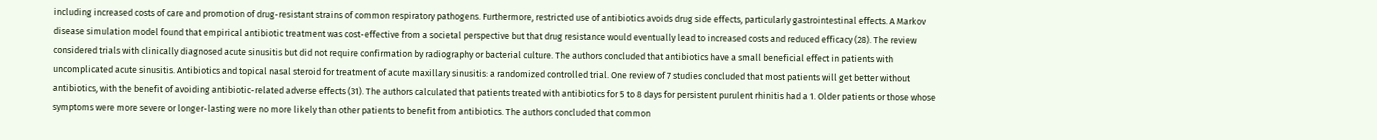including increased costs of care and promotion of drug-resistant strains of common respiratory pathogens. Furthermore, restricted use of antibiotics avoids drug side effects, particularly gastrointestinal effects. A Markov disease simulation model found that empirical antibiotic treatment was cost-effective from a societal perspective but that drug resistance would eventually lead to increased costs and reduced efficacy (28). The review considered trials with clinically diagnosed acute sinusitis but did not require confirmation by radiography or bacterial culture. The authors concluded that antibiotics have a small beneficial effect in patients with uncomplicated acute sinusitis. Antibiotics and topical nasal steroid for treatment of acute maxillary sinusitis: a randomized controlled trial. One review of 7 studies concluded that most patients will get better without antibiotics, with the benefit of avoiding antibiotic-related adverse effects (31). The authors calculated that patients treated with antibiotics for 5 to 8 days for persistent purulent rhinitis had a 1. Older patients or those whose symptoms were more severe or longer-lasting were no more likely than other patients to benefit from antibiotics. The authors concluded that common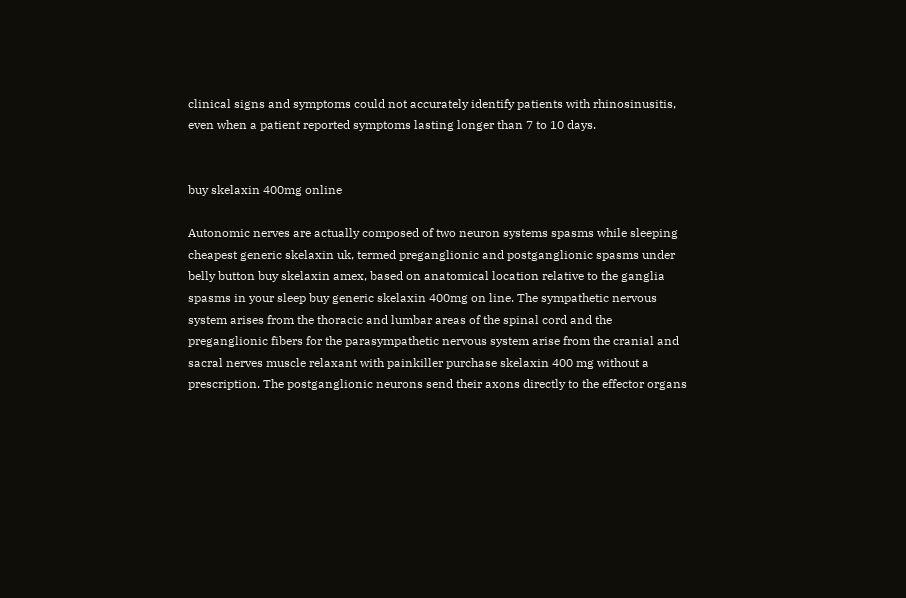clinical signs and symptoms could not accurately identify patients with rhinosinusitis, even when a patient reported symptoms lasting longer than 7 to 10 days.


buy skelaxin 400mg online

Autonomic nerves are actually composed of two neuron systems spasms while sleeping cheapest generic skelaxin uk, termed preganglionic and postganglionic spasms under belly button buy skelaxin amex, based on anatomical location relative to the ganglia spasms in your sleep buy generic skelaxin 400mg on line. The sympathetic nervous system arises from the thoracic and lumbar areas of the spinal cord and the preganglionic fibers for the parasympathetic nervous system arise from the cranial and sacral nerves muscle relaxant with painkiller purchase skelaxin 400 mg without a prescription. The postganglionic neurons send their axons directly to the effector organs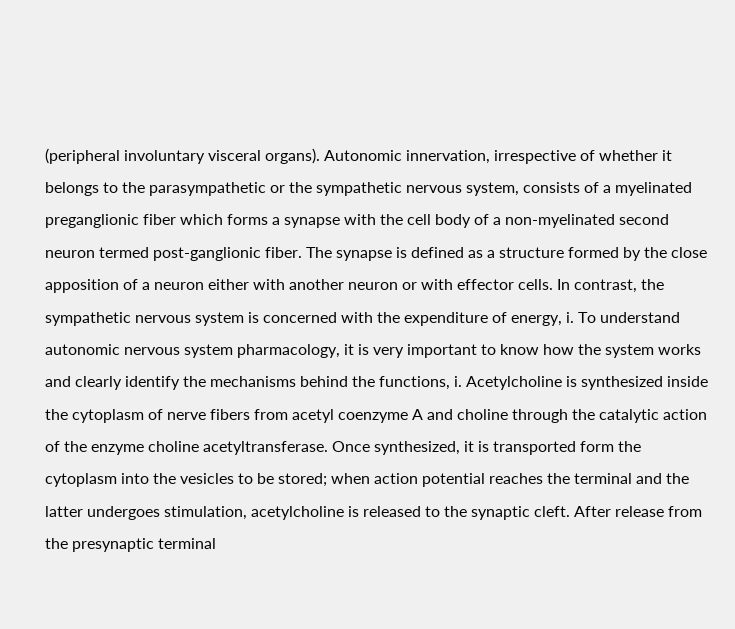(peripheral involuntary visceral organs). Autonomic innervation, irrespective of whether it belongs to the parasympathetic or the sympathetic nervous system, consists of a myelinated preganglionic fiber which forms a synapse with the cell body of a non-myelinated second neuron termed post-ganglionic fiber. The synapse is defined as a structure formed by the close apposition of a neuron either with another neuron or with effector cells. In contrast, the sympathetic nervous system is concerned with the expenditure of energy, i. To understand autonomic nervous system pharmacology, it is very important to know how the system works and clearly identify the mechanisms behind the functions, i. Acetylcholine is synthesized inside the cytoplasm of nerve fibers from acetyl coenzyme A and choline through the catalytic action of the enzyme choline acetyltransferase. Once synthesized, it is transported form the cytoplasm into the vesicles to be stored; when action potential reaches the terminal and the latter undergoes stimulation, acetylcholine is released to the synaptic cleft. After release from the presynaptic terminal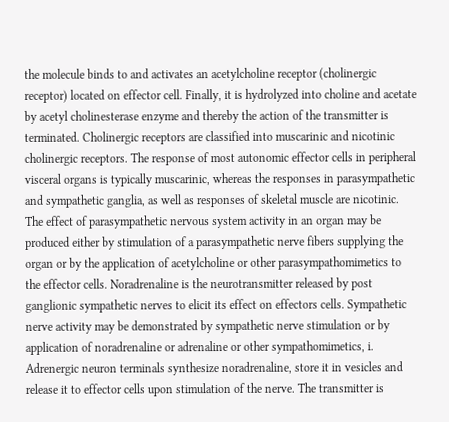the molecule binds to and activates an acetylcholine receptor (cholinergic receptor) located on effector cell. Finally, it is hydrolyzed into choline and acetate by acetyl cholinesterase enzyme and thereby the action of the transmitter is terminated. Cholinergic receptors are classified into muscarinic and nicotinic cholinergic receptors. The response of most autonomic effector cells in peripheral visceral organs is typically muscarinic, whereas the responses in parasympathetic and sympathetic ganglia, as well as responses of skeletal muscle are nicotinic. The effect of parasympathetic nervous system activity in an organ may be produced either by stimulation of a parasympathetic nerve fibers supplying the organ or by the application of acetylcholine or other parasympathomimetics to the effector cells. Noradrenaline is the neurotransmitter released by post ganglionic sympathetic nerves to elicit its effect on effectors cells. Sympathetic nerve activity may be demonstrated by sympathetic nerve stimulation or by application of noradrenaline or adrenaline or other sympathomimetics, i. Adrenergic neuron terminals synthesize noradrenaline, store it in vesicles and release it to effector cells upon stimulation of the nerve. The transmitter is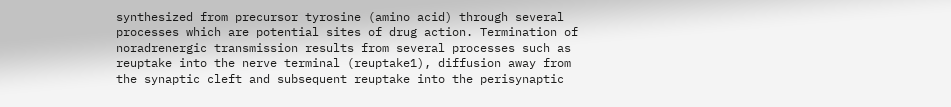synthesized from precursor tyrosine (amino acid) through several processes which are potential sites of drug action. Termination of noradrenergic transmission results from several processes such as reuptake into the nerve terminal (reuptake1), diffusion away from the synaptic cleft and subsequent reuptake into the perisynaptic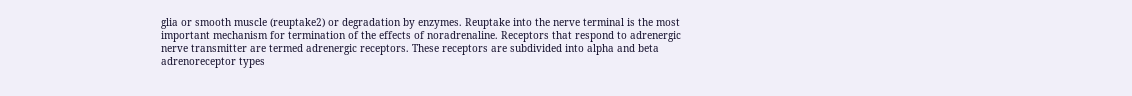glia or smooth muscle (reuptake2) or degradation by enzymes. Reuptake into the nerve terminal is the most important mechanism for termination of the effects of noradrenaline. Receptors that respond to adrenergic nerve transmitter are termed adrenergic receptors. These receptors are subdivided into alpha and beta adrenoreceptor types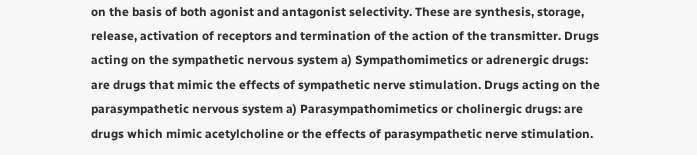on the basis of both agonist and antagonist selectivity. These are synthesis, storage, release, activation of receptors and termination of the action of the transmitter. Drugs acting on the sympathetic nervous system a) Sympathomimetics or adrenergic drugs: are drugs that mimic the effects of sympathetic nerve stimulation. Drugs acting on the parasympathetic nervous system a) Parasympathomimetics or cholinergic drugs: are drugs which mimic acetylcholine or the effects of parasympathetic nerve stimulation.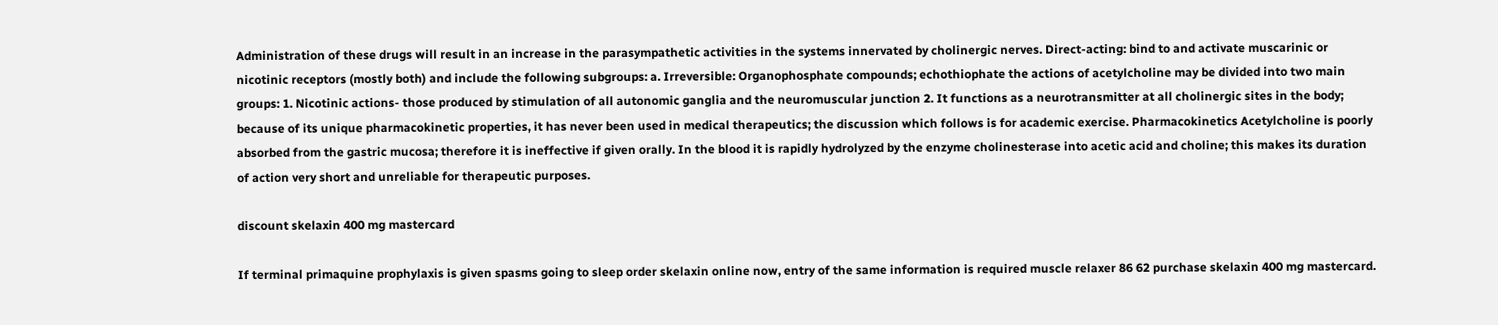Administration of these drugs will result in an increase in the parasympathetic activities in the systems innervated by cholinergic nerves. Direct-acting: bind to and activate muscarinic or nicotinic receptors (mostly both) and include the following subgroups: a. Irreversible: Organophosphate compounds; echothiophate the actions of acetylcholine may be divided into two main groups: 1. Nicotinic actions- those produced by stimulation of all autonomic ganglia and the neuromuscular junction 2. It functions as a neurotransmitter at all cholinergic sites in the body; because of its unique pharmacokinetic properties, it has never been used in medical therapeutics; the discussion which follows is for academic exercise. Pharmacokinetics Acetylcholine is poorly absorbed from the gastric mucosa; therefore it is ineffective if given orally. In the blood it is rapidly hydrolyzed by the enzyme cholinesterase into acetic acid and choline; this makes its duration of action very short and unreliable for therapeutic purposes.

discount skelaxin 400 mg mastercard

If terminal primaquine prophylaxis is given spasms going to sleep order skelaxin online now, entry of the same information is required muscle relaxer 86 62 purchase skelaxin 400 mg mastercard.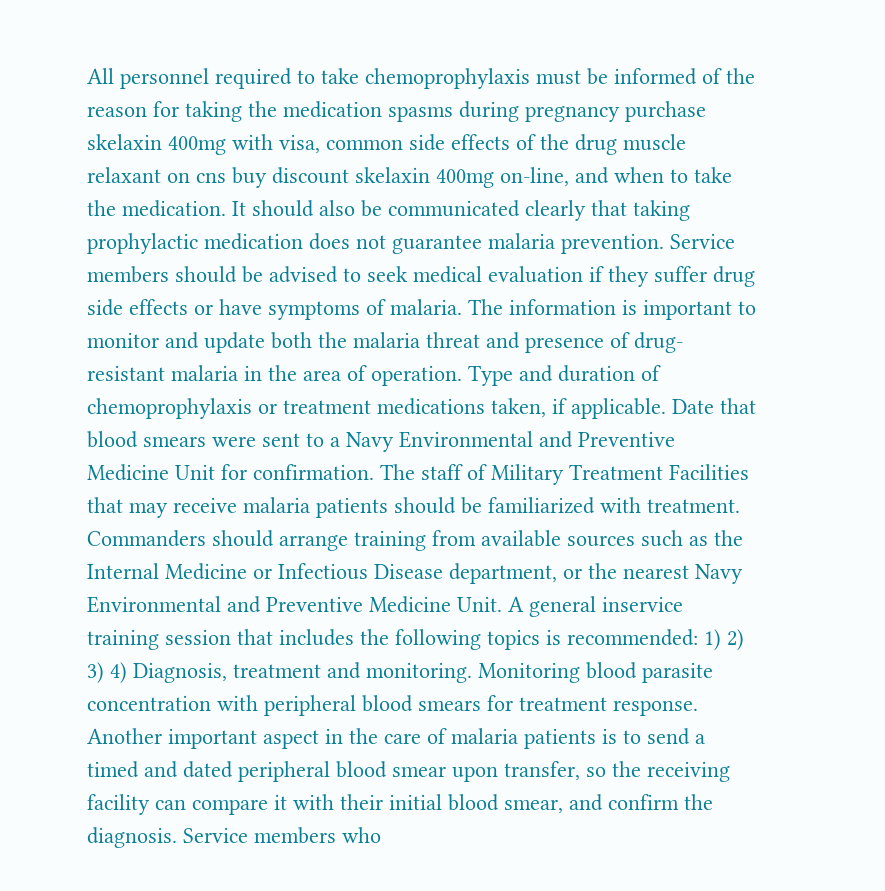All personnel required to take chemoprophylaxis must be informed of the reason for taking the medication spasms during pregnancy purchase skelaxin 400mg with visa, common side effects of the drug muscle relaxant on cns buy discount skelaxin 400mg on-line, and when to take the medication. It should also be communicated clearly that taking prophylactic medication does not guarantee malaria prevention. Service members should be advised to seek medical evaluation if they suffer drug side effects or have symptoms of malaria. The information is important to monitor and update both the malaria threat and presence of drug-resistant malaria in the area of operation. Type and duration of chemoprophylaxis or treatment medications taken, if applicable. Date that blood smears were sent to a Navy Environmental and Preventive Medicine Unit for confirmation. The staff of Military Treatment Facilities that may receive malaria patients should be familiarized with treatment. Commanders should arrange training from available sources such as the Internal Medicine or Infectious Disease department, or the nearest Navy Environmental and Preventive Medicine Unit. A general inservice training session that includes the following topics is recommended: 1) 2) 3) 4) Diagnosis, treatment and monitoring. Monitoring blood parasite concentration with peripheral blood smears for treatment response. Another important aspect in the care of malaria patients is to send a timed and dated peripheral blood smear upon transfer, so the receiving facility can compare it with their initial blood smear, and confirm the diagnosis. Service members who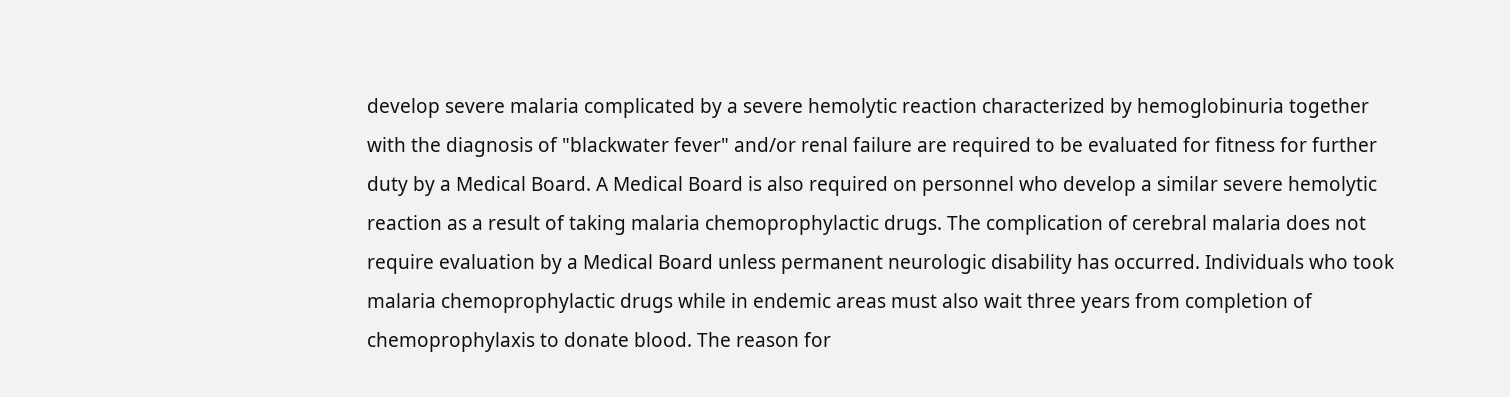develop severe malaria complicated by a severe hemolytic reaction characterized by hemoglobinuria together with the diagnosis of "blackwater fever" and/or renal failure are required to be evaluated for fitness for further duty by a Medical Board. A Medical Board is also required on personnel who develop a similar severe hemolytic reaction as a result of taking malaria chemoprophylactic drugs. The complication of cerebral malaria does not require evaluation by a Medical Board unless permanent neurologic disability has occurred. Individuals who took malaria chemoprophylactic drugs while in endemic areas must also wait three years from completion of chemoprophylaxis to donate blood. The reason for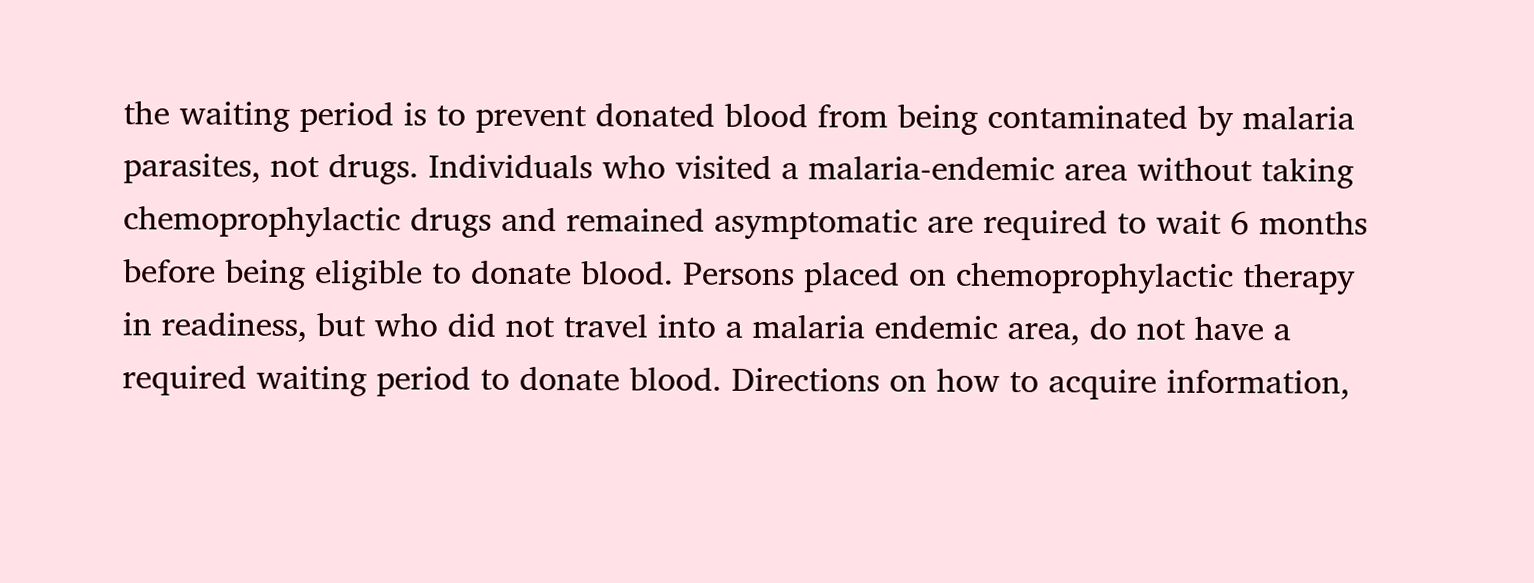the waiting period is to prevent donated blood from being contaminated by malaria parasites, not drugs. Individuals who visited a malaria-endemic area without taking chemoprophylactic drugs and remained asymptomatic are required to wait 6 months before being eligible to donate blood. Persons placed on chemoprophylactic therapy in readiness, but who did not travel into a malaria endemic area, do not have a required waiting period to donate blood. Directions on how to acquire information,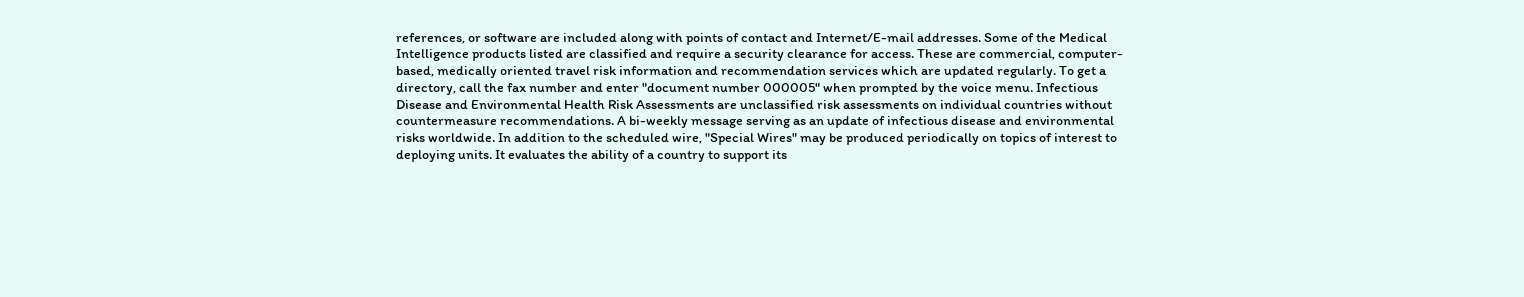references, or software are included along with points of contact and Internet/E-mail addresses. Some of the Medical Intelligence products listed are classified and require a security clearance for access. These are commercial, computer-based, medically oriented travel risk information and recommendation services which are updated regularly. To get a directory, call the fax number and enter "document number 000005" when prompted by the voice menu. Infectious Disease and Environmental Health Risk Assessments are unclassified risk assessments on individual countries without countermeasure recommendations. A bi-weekly message serving as an update of infectious disease and environmental risks worldwide. In addition to the scheduled wire, "Special Wires" may be produced periodically on topics of interest to deploying units. It evaluates the ability of a country to support its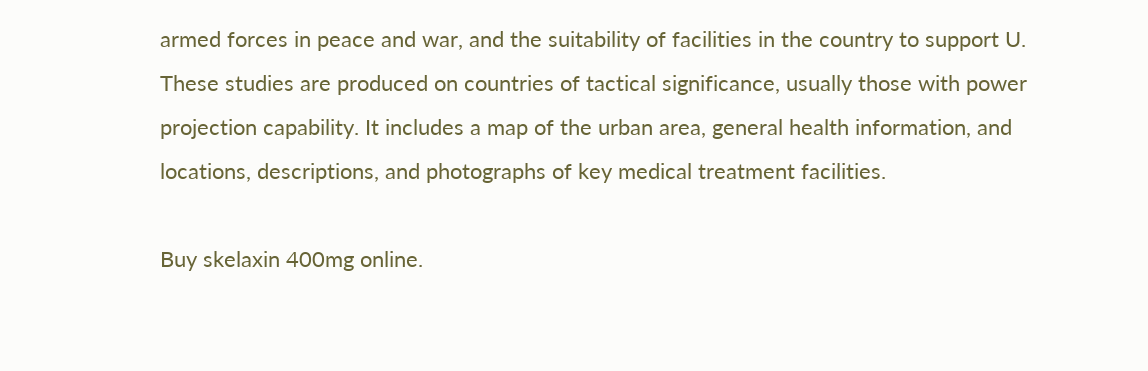armed forces in peace and war, and the suitability of facilities in the country to support U. These studies are produced on countries of tactical significance, usually those with power projection capability. It includes a map of the urban area, general health information, and locations, descriptions, and photographs of key medical treatment facilities.

Buy skelaxin 400mg online.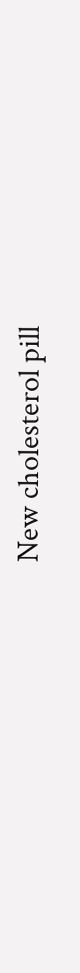New cholesterol pill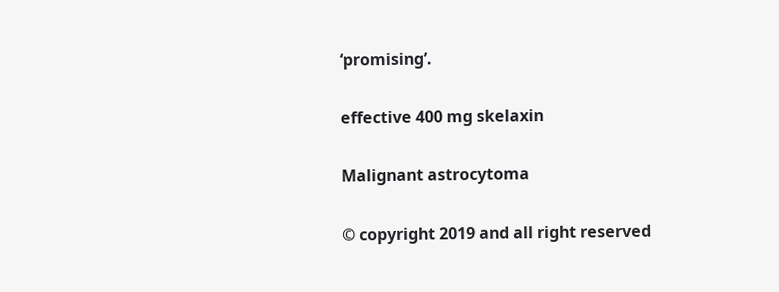‘promising’.

effective 400 mg skelaxin

Malignant astrocytoma

© copyright 2019 and all right reserved